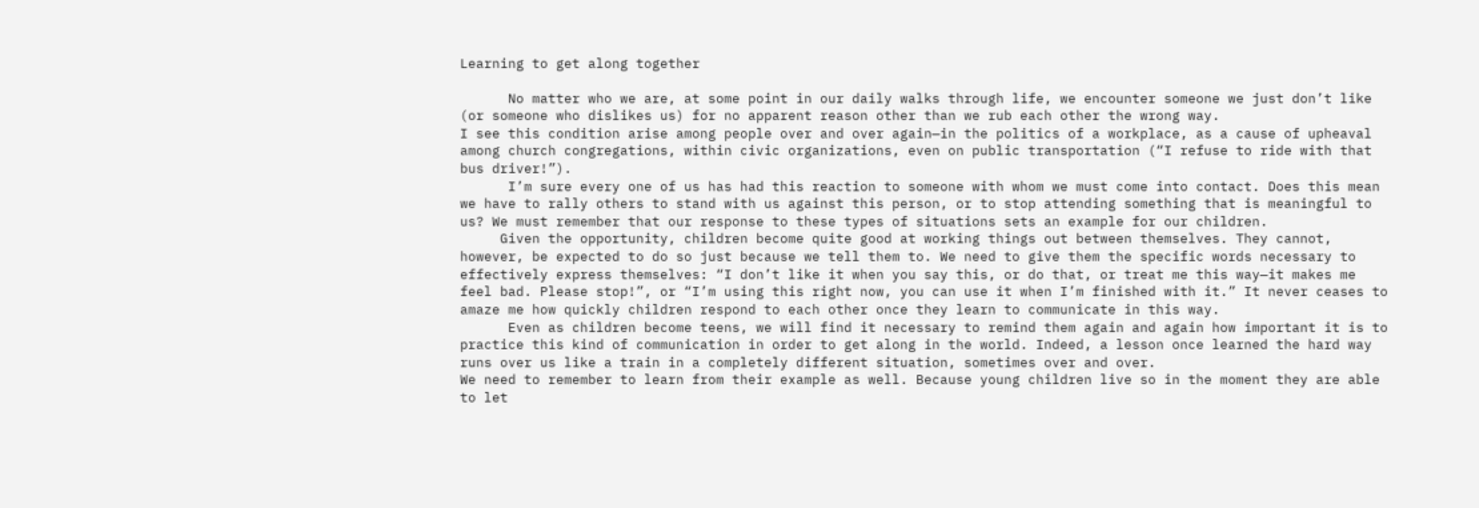Learning to get along together

      No matter who we are, at some point in our daily walks through life, we encounter someone we just don’t like (or someone who dislikes us) for no apparent reason other than we rub each other the wrong way.
I see this condition arise among people over and over again—in the politics of a workplace, as a cause of upheaval among church congregations, within civic organizations, even on public transportation (“I refuse to ride with that bus driver!”).
      I’m sure every one of us has had this reaction to someone with whom we must come into contact. Does this mean we have to rally others to stand with us against this person, or to stop attending something that is meaningful to us? We must remember that our response to these types of situations sets an example for our children.
     Given the opportunity, children become quite good at working things out between themselves. They cannot, however, be expected to do so just because we tell them to. We need to give them the specific words necessary to effectively express themselves: “I don’t like it when you say this, or do that, or treat me this way—it makes me feel bad. Please stop!”, or “I’m using this right now, you can use it when I’m finished with it.” It never ceases to amaze me how quickly children respond to each other once they learn to communicate in this way.
      Even as children become teens, we will find it necessary to remind them again and again how important it is to practice this kind of communication in order to get along in the world. Indeed, a lesson once learned the hard way runs over us like a train in a completely different situation, sometimes over and over.
We need to remember to learn from their example as well. Because young children live so in the moment they are able to let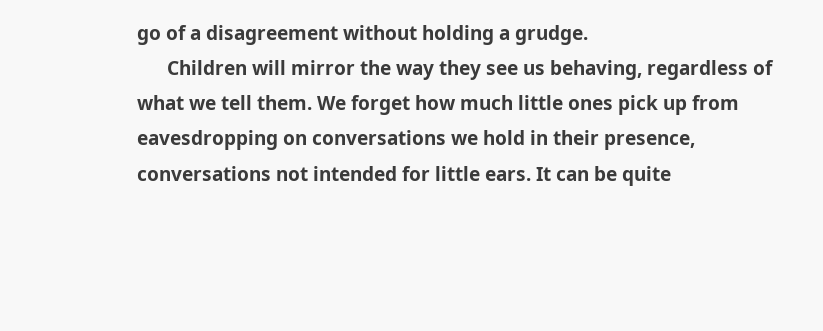go of a disagreement without holding a grudge.
      Children will mirror the way they see us behaving, regardless of what we tell them. We forget how much little ones pick up from eavesdropping on conversations we hold in their presence, conversations not intended for little ears. It can be quite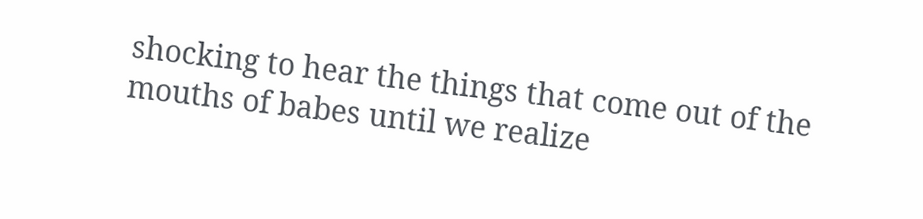shocking to hear the things that come out of the mouths of babes until we realize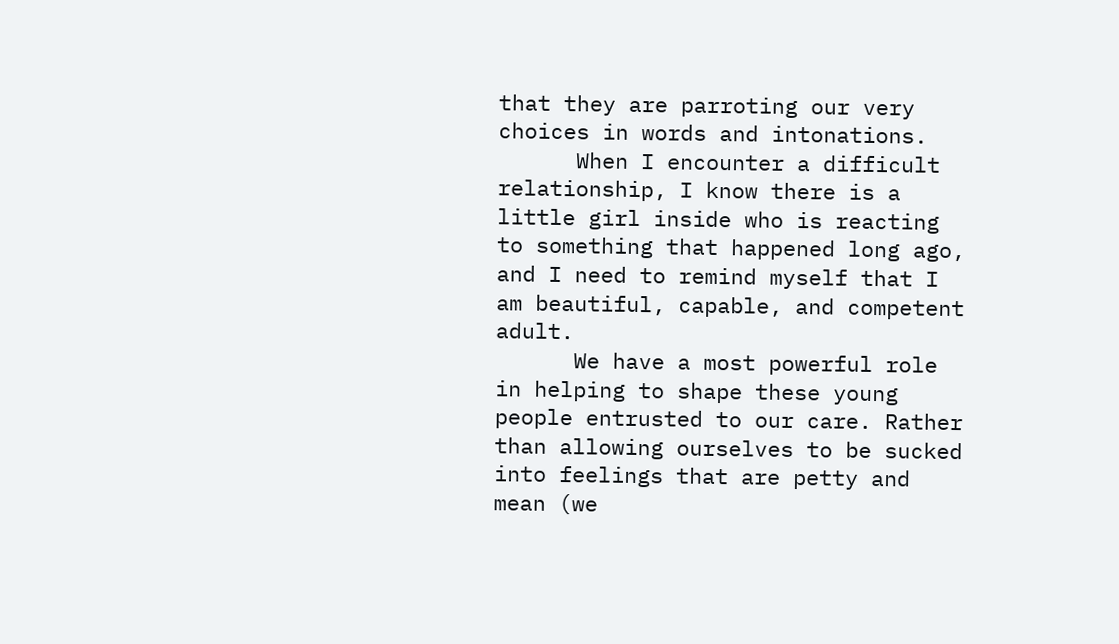that they are parroting our very choices in words and intonations.
      When I encounter a difficult relationship, I know there is a little girl inside who is reacting to something that happened long ago, and I need to remind myself that I am beautiful, capable, and competent adult.
      We have a most powerful role in helping to shape these young people entrusted to our care. Rather than allowing ourselves to be sucked into feelings that are petty and mean (we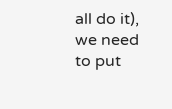all do it), we need to put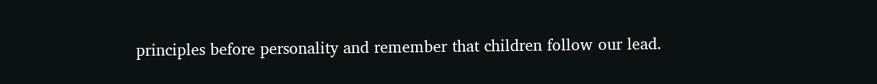principles before personality and remember that children follow our lead.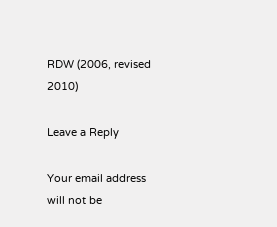RDW (2006, revised 2010)

Leave a Reply

Your email address will not be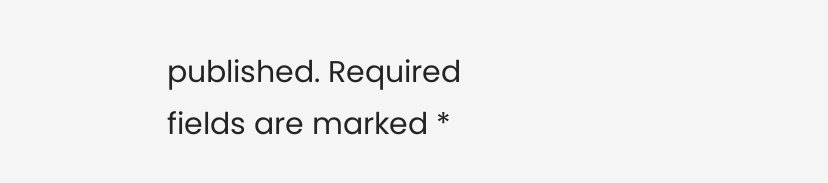published. Required fields are marked *